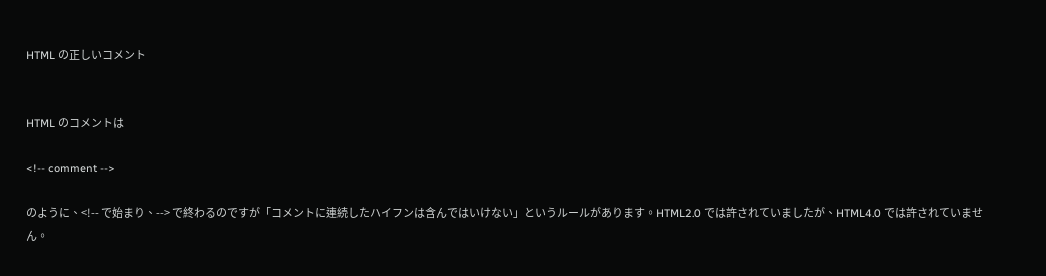HTML の正しいコメント


HTML のコメントは

<!-- comment -->

のように、<!-- で始まり、--> で終わるのですが「コメントに連続したハイフンは含んではいけない」というルールがあります。HTML2.0 では許されていましたが、HTML4.0 では許されていません。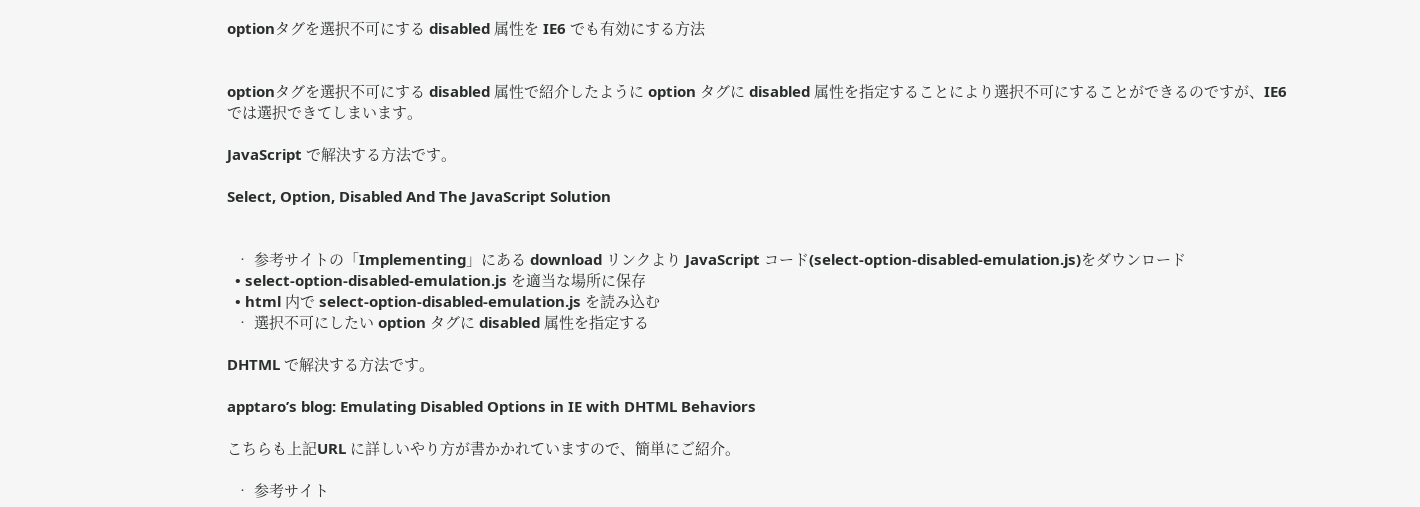optionタグを選択不可にする disabled 属性を IE6 でも有効にする方法


optionタグを選択不可にする disabled 属性で紹介したように option タグに disabled 属性を指定することにより選択不可にすることができるのですが、IE6 では選択できてしまいます。

JavaScript で解決する方法です。

Select, Option, Disabled And The JavaScript Solution


  • 参考サイトの「Implementing」にある download リンクより JavaScript コード(select-option-disabled-emulation.js)をダウンロード
  • select-option-disabled-emulation.js を適当な場所に保存
  • html 内で select-option-disabled-emulation.js を読み込む
  • 選択不可にしたい option タグに disabled 属性を指定する

DHTML で解決する方法です。

apptaro’s blog: Emulating Disabled Options in IE with DHTML Behaviors

こちらも上記URL に詳しいやり方が書かかれていますので、簡単にご紹介。

  • 参考サイト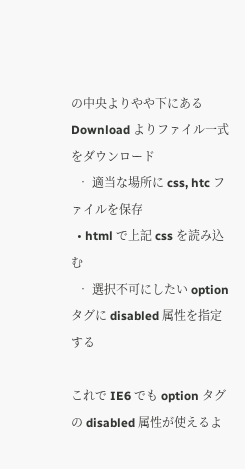の中央よりやや下にある Download よりファイル一式をダウンロード
  • 適当な場所に css, htc ファイルを保存
  • html で上記 css を読み込む
  • 選択不可にしたい option タグに disabled 属性を指定する

これで IE6 でも option タグの disabled 属性が使えるよ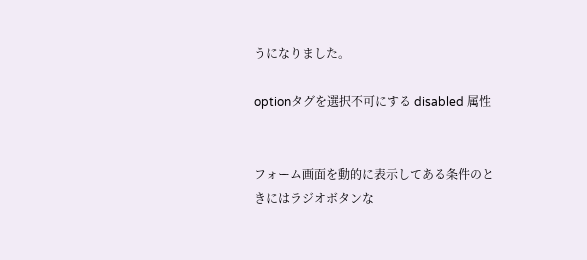うになりました。

optionタグを選択不可にする disabled 属性


フォーム画面を動的に表示してある条件のときにはラジオボタンな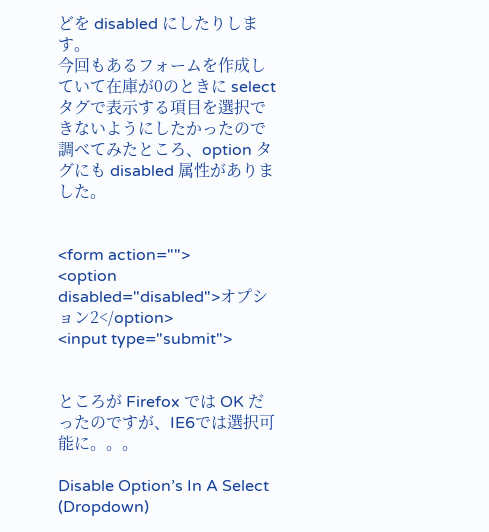どを disabled にしたりします。
今回もあるフォームを作成していて在庫が0のときに select タグで表示する項目を選択できないようにしたかったので調べてみたところ、option タグにも disabled 属性がありました。


<form action="">
<option disabled="disabled">オプション2</option>
<input type="submit">


ところが Firefox では OK だったのですが、IE6では選択可能に。。。

Disable Option’s In A Select (Dropdown)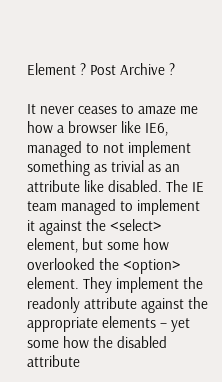Element ? Post Archive ?

It never ceases to amaze me how a browser like IE6, managed to not implement something as trivial as an attribute like disabled. The IE team managed to implement it against the <select> element, but some how overlooked the <option> element. They implement the readonly attribute against the appropriate elements – yet some how the disabled attribute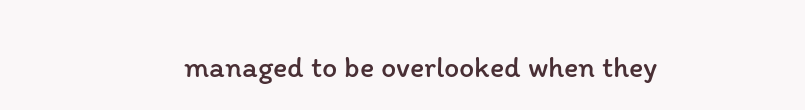managed to be overlooked when they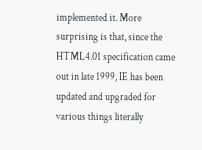implemented it. More surprising is that, since the HTML4.01 specification came out in late 1999, IE has been updated and upgraded for various things literally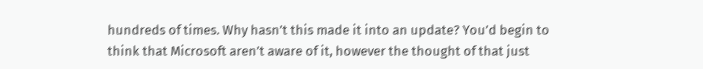hundreds of times. Why hasn’t this made it into an update? You’d begin to think that Microsoft aren’t aware of it, however the thought of that just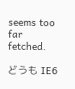seems too far fetched.

どうも IE6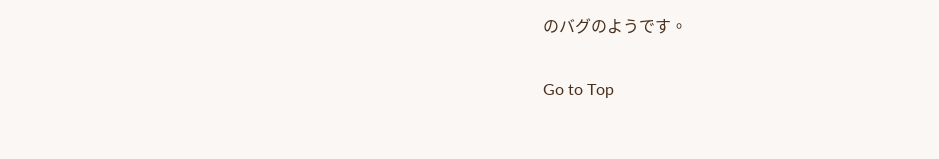のバグのようです。

Go to Top